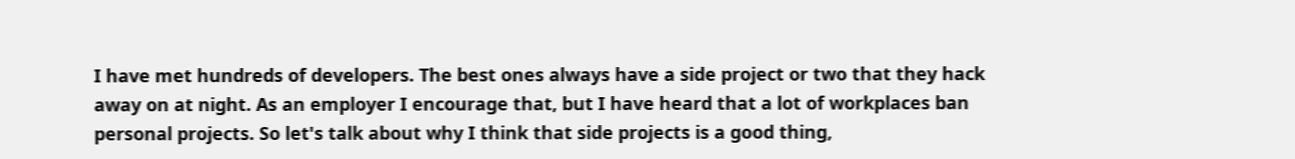I have met hundreds of developers. The best ones always have a side project or two that they hack away on at night. As an employer I encourage that, but I have heard that a lot of workplaces ban personal projects. So let's talk about why I think that side projects is a good thing,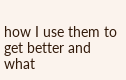how I use them to get better and what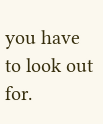you have to look out for.